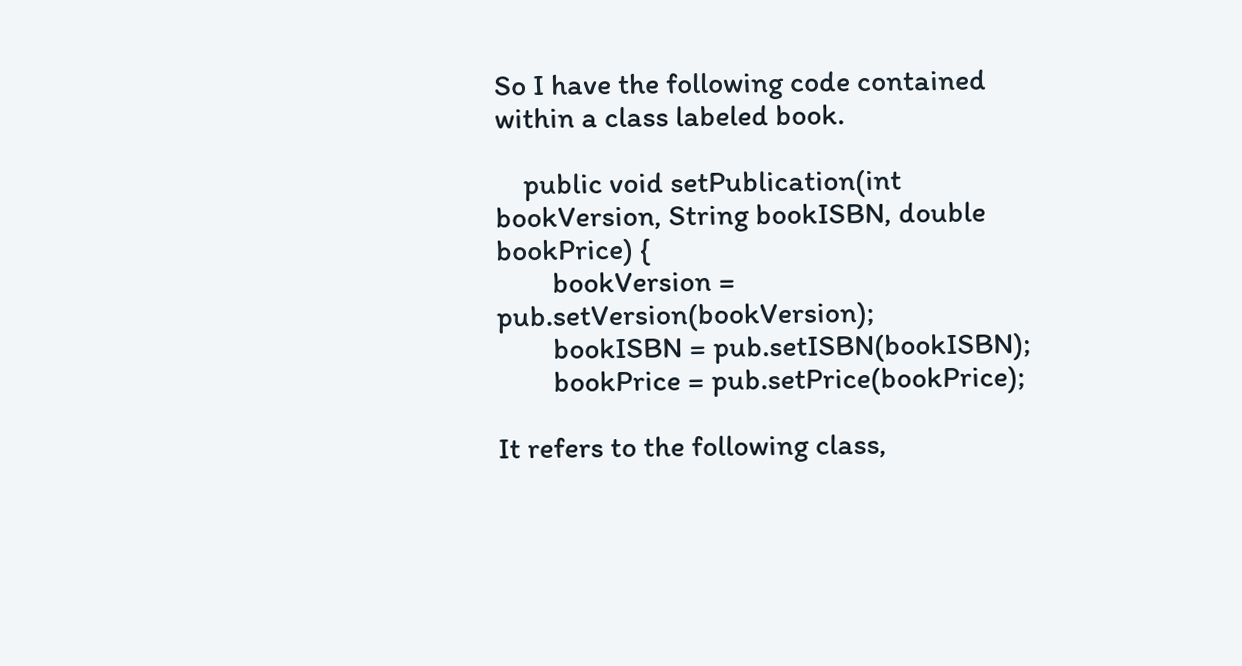So I have the following code contained within a class labeled book.

    public void setPublication(int bookVersion, String bookISBN, double bookPrice) {
        bookVersion = pub.setVersion(bookVersion);
        bookISBN = pub.setISBN(bookISBN);
        bookPrice = pub.setPrice(bookPrice);

It refers to the following class,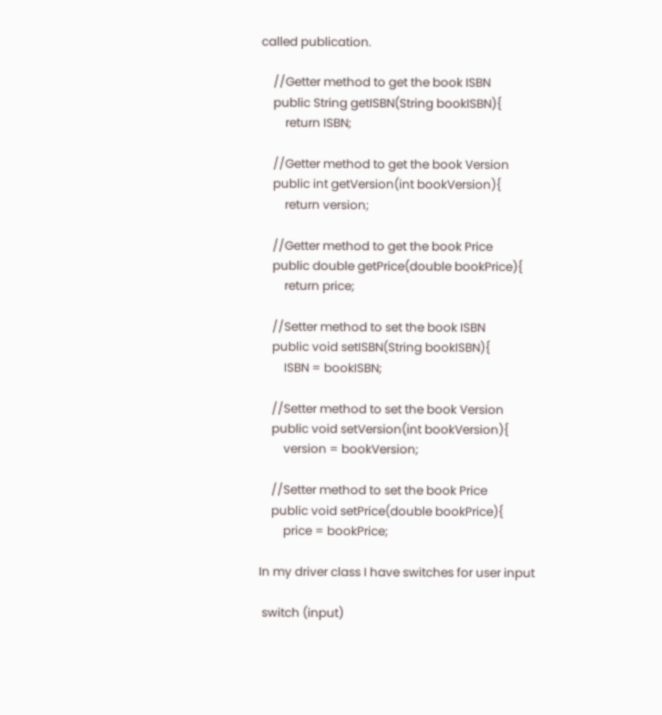called publication.

    //Getter method to get the book ISBN
    public String getISBN(String bookISBN){
        return ISBN;

    //Getter method to get the book Version
    public int getVersion(int bookVersion){
        return version;

    //Getter method to get the book Price
    public double getPrice(double bookPrice){
        return price;

    //Setter method to set the book ISBN
    public void setISBN(String bookISBN){
        ISBN = bookISBN;

    //Setter method to set the book Version
    public void setVersion(int bookVersion){
        version = bookVersion;

    //Setter method to set the book Price
    public void setPrice(double bookPrice){
        price = bookPrice;

In my driver class I have switches for user input

 switch (input)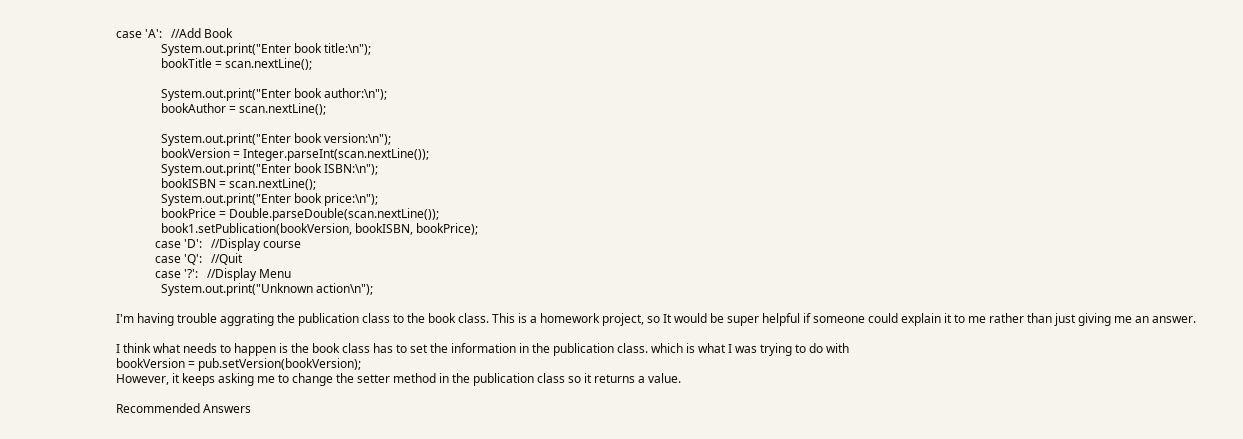case 'A':   //Add Book
               System.out.print("Enter book title:\n");
               bookTitle = scan.nextLine();

               System.out.print("Enter book author:\n");
               bookAuthor = scan.nextLine();

               System.out.print("Enter book version:\n");
               bookVersion = Integer.parseInt(scan.nextLine());
               System.out.print("Enter book ISBN:\n");
               bookISBN = scan.nextLine();
               System.out.print("Enter book price:\n");
               bookPrice = Double.parseDouble(scan.nextLine());
               book1.setPublication(bookVersion, bookISBN, bookPrice);
             case 'D':   //Display course
             case 'Q':   //Quit
             case '?':   //Display Menu
               System.out.print("Unknown action\n");

I'm having trouble aggrating the publication class to the book class. This is a homework project, so It would be super helpful if someone could explain it to me rather than just giving me an answer.

I think what needs to happen is the book class has to set the information in the publication class. which is what I was trying to do with
bookVersion = pub.setVersion(bookVersion);
However, it keeps asking me to change the setter method in the publication class so it returns a value.

Recommended Answers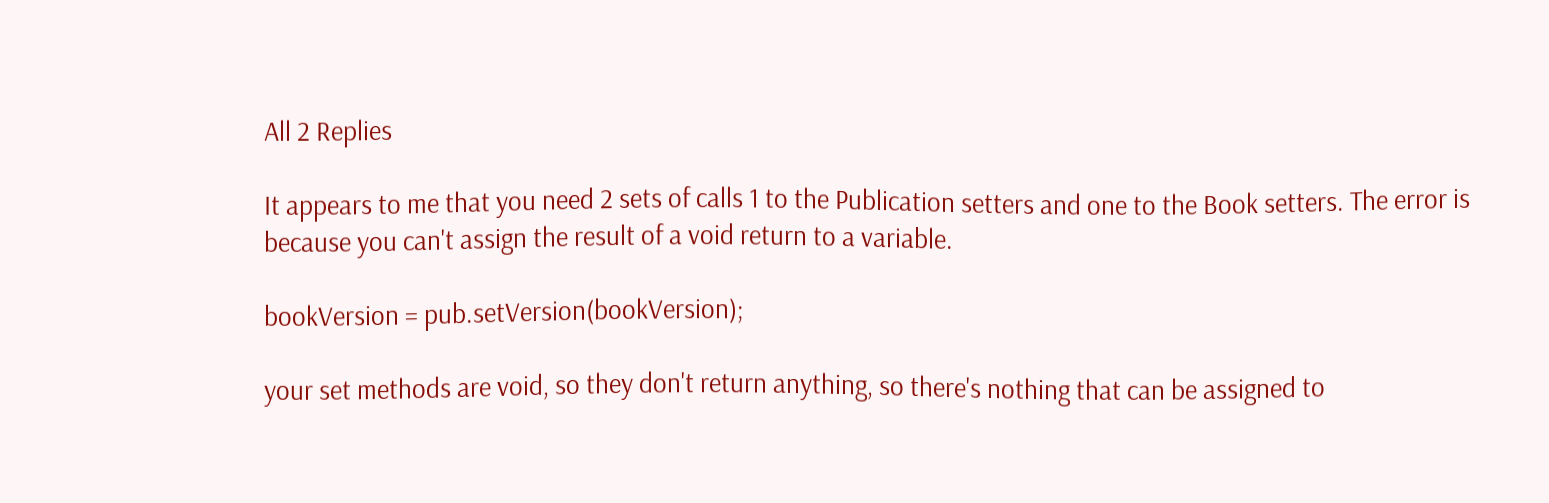All 2 Replies

It appears to me that you need 2 sets of calls 1 to the Publication setters and one to the Book setters. The error is because you can't assign the result of a void return to a variable.

bookVersion = pub.setVersion(bookVersion);

your set methods are void, so they don't return anything, so there's nothing that can be assigned to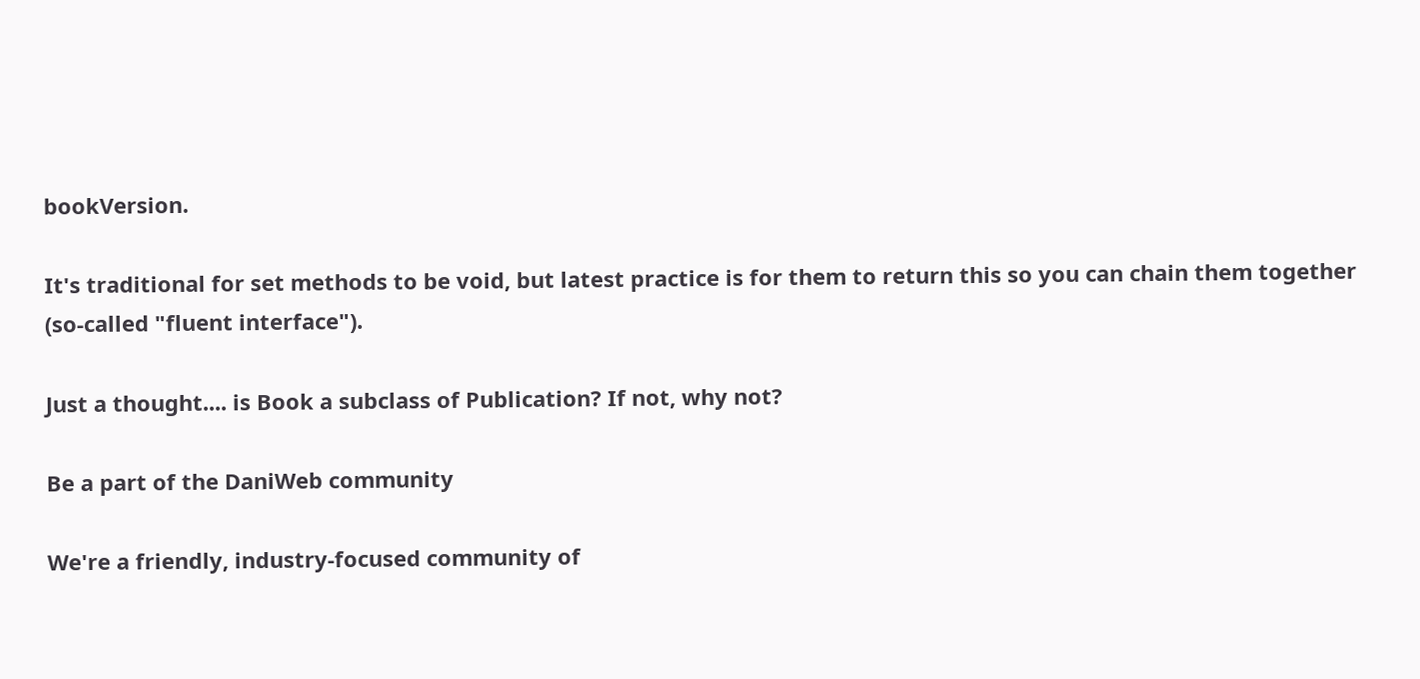bookVersion.

It's traditional for set methods to be void, but latest practice is for them to return this so you can chain them together (so-called "fluent interface").

Just a thought.... is Book a subclass of Publication? If not, why not?

Be a part of the DaniWeb community

We're a friendly, industry-focused community of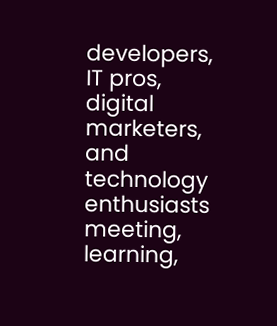developers, IT pros, digital marketers, and technology enthusiasts meeting, learning,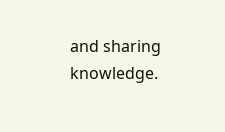and sharing knowledge.